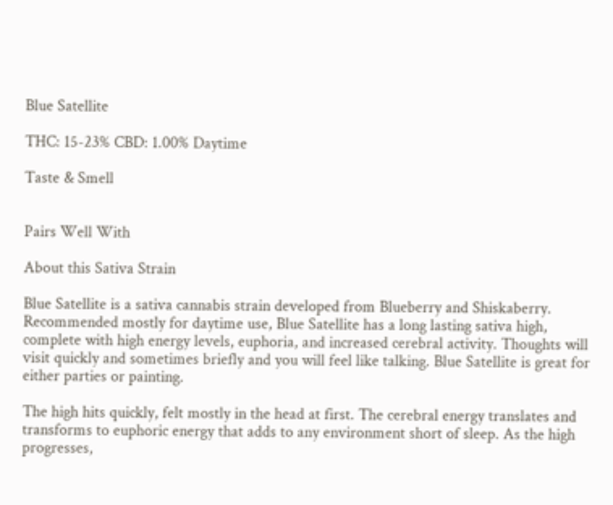Blue Satellite

THC: 15-23% CBD: 1.00% Daytime

Taste & Smell


Pairs Well With

About this Sativa Strain

Blue Satellite is a sativa cannabis strain developed from Blueberry and Shiskaberry. Recommended mostly for daytime use, Blue Satellite has a long lasting sativa high, complete with high energy levels, euphoria, and increased cerebral activity. Thoughts will visit quickly and sometimes briefly and you will feel like talking. Blue Satellite is great for either parties or painting.

The high hits quickly, felt mostly in the head at first. The cerebral energy translates and transforms to euphoric energy that adds to any environment short of sleep. As the high progresses,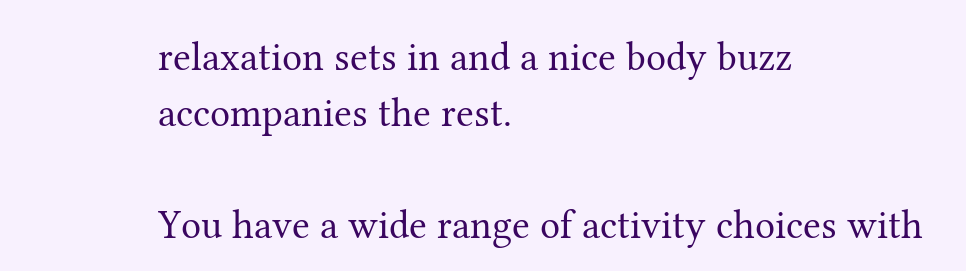relaxation sets in and a nice body buzz accompanies the rest.

You have a wide range of activity choices with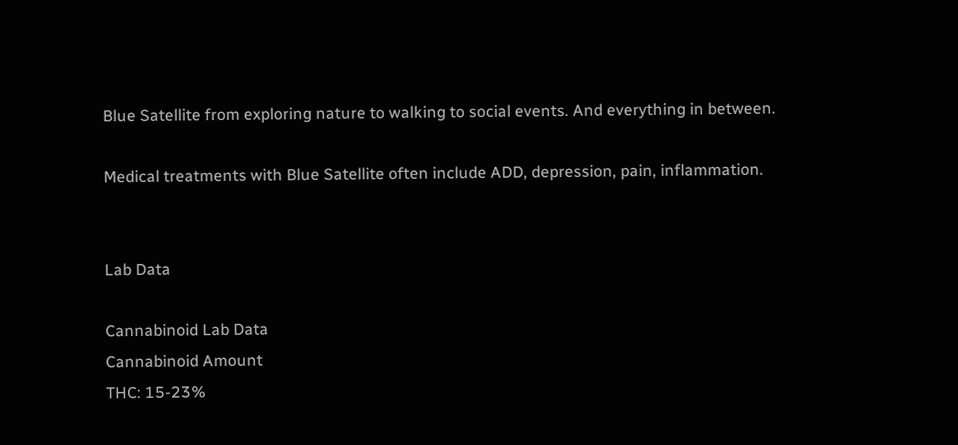Blue Satellite from exploring nature to walking to social events. And everything in between.

Medical treatments with Blue Satellite often include ADD, depression, pain, inflammation.


Lab Data

Cannabinoid Lab Data
Cannabinoid Amount
THC: 15-23%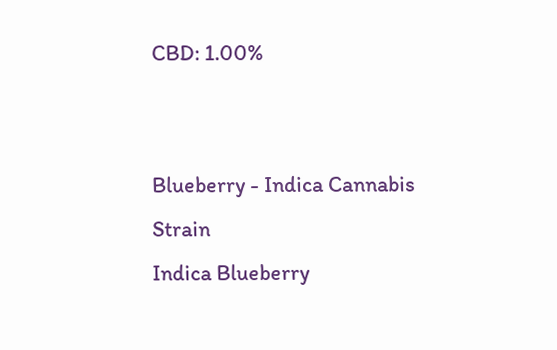CBD: 1.00%


Blueberry - Indica Cannabis Strain
Indica Blueberry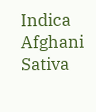Indica Afghani
Sativa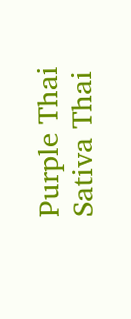Purple Thai
Sativa Thai